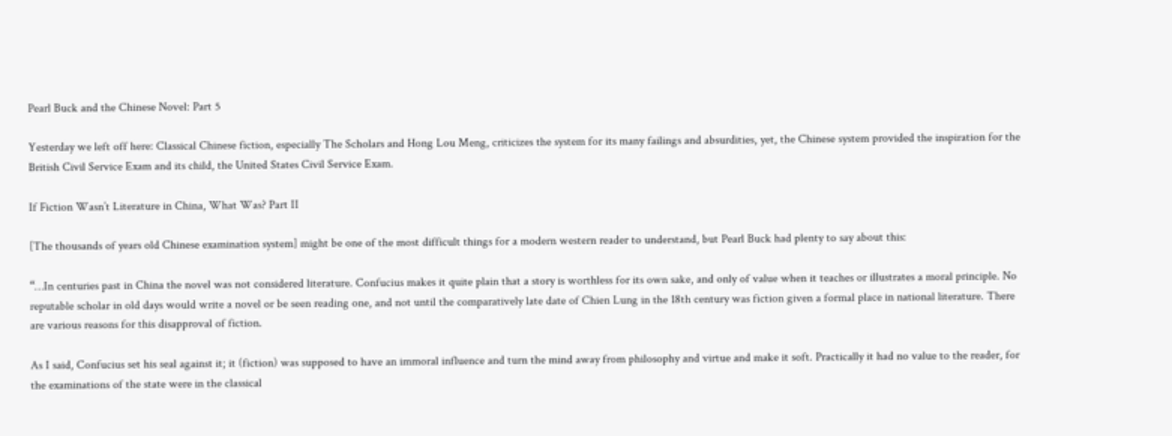Pearl Buck and the Chinese Novel: Part 5

Yesterday we left off here: Classical Chinese fiction, especially The Scholars and Hong Lou Meng, criticizes the system for its many failings and absurdities, yet, the Chinese system provided the inspiration for the British Civil Service Exam and its child, the United States Civil Service Exam.

If Fiction Wasn’t Literature in China, What Was? Part II

[The thousands of years old Chinese examination system] might be one of the most difficult things for a modern western reader to understand, but Pearl Buck had plenty to say about this:

“…In centuries past in China the novel was not considered literature. Confucius makes it quite plain that a story is worthless for its own sake, and only of value when it teaches or illustrates a moral principle. No reputable scholar in old days would write a novel or be seen reading one, and not until the comparatively late date of Chien Lung in the 18th century was fiction given a formal place in national literature. There are various reasons for this disapproval of fiction.

As I said, Confucius set his seal against it; it (fiction) was supposed to have an immoral influence and turn the mind away from philosophy and virtue and make it soft. Practically it had no value to the reader, for the examinations of the state were in the classical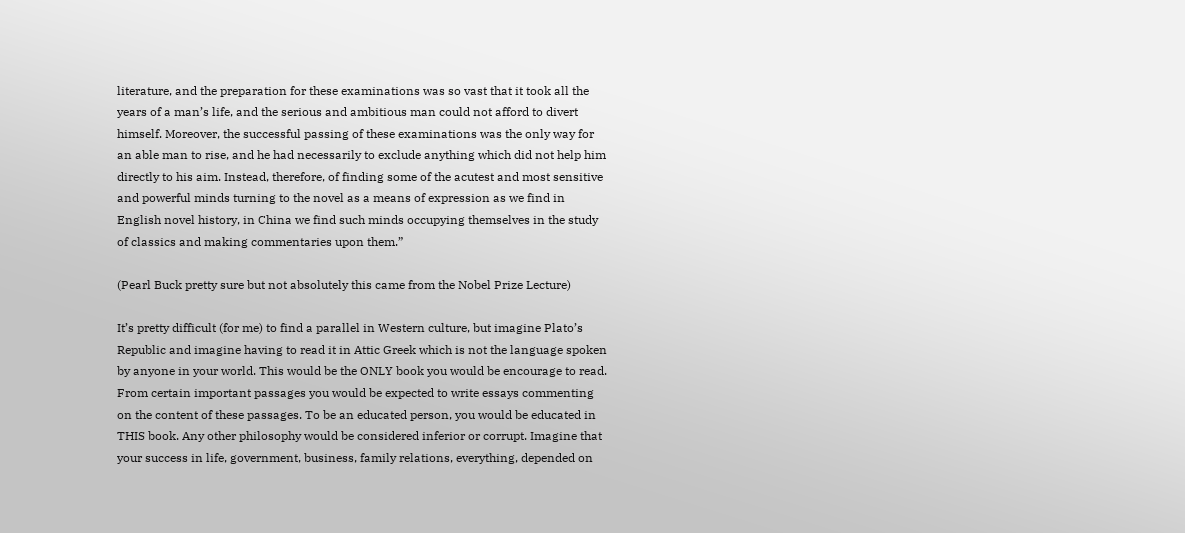literature, and the preparation for these examinations was so vast that it took all the years of a man’s life, and the serious and ambitious man could not afford to divert himself. Moreover, the successful passing of these examinations was the only way for an able man to rise, and he had necessarily to exclude anything which did not help him directly to his aim. Instead, therefore, of finding some of the acutest and most sensitive and powerful minds turning to the novel as a means of expression as we find in English novel history, in China we find such minds occupying themselves in the study of classics and making commentaries upon them.”

(Pearl Buck pretty sure but not absolutely this came from the Nobel Prize Lecture)

It’s pretty difficult (for me) to find a parallel in Western culture, but imagine Plato’s Republic and imagine having to read it in Attic Greek which is not the language spoken by anyone in your world. This would be the ONLY book you would be encourage to read. From certain important passages you would be expected to write essays commenting on the content of these passages. To be an educated person, you would be educated in THIS book. Any other philosophy would be considered inferior or corrupt. Imagine that your success in life, government, business, family relations, everything, depended on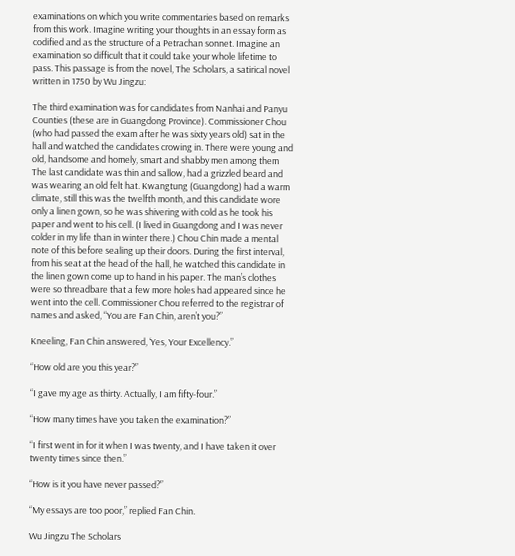examinations on which you write commentaries based on remarks from this work. Imagine writing your thoughts in an essay form as codified and as the structure of a Petrachan sonnet. Imagine an examination so difficult that it could take your whole lifetime to pass. This passage is from the novel, The Scholars, a satirical novel written in 1750 by Wu Jingzu:

The third examination was for candidates from Nanhai and Panyu Counties (these are in Guangdong Province). Commissioner Chou (who had passed the exam after he was sixty years old) sat in the hall and watched the candidates crowing in. There were young and old, handsome and homely, smart and shabby men among them The last candidate was thin and sallow, had a grizzled beard and was wearing an old felt hat. Kwangtung (Guangdong) had a warm climate, still this was the twelfth month, and this candidate wore only a linen gown, so he was shivering with cold as he took his paper and went to his cell. (I lived in Guangdong and I was never colder in my life than in winter there.) Chou Chin made a mental note of this before sealing up their doors. During the first interval, from his seat at the head of the hall, he watched this candidate in the linen gown come up to hand in his paper. The man’s clothes were so threadbare that a few more holes had appeared since he went into the cell. Commissioner Chou referred to the registrar of names and asked, “You are Fan Chin, aren’t you?”

Kneeling, Fan Chin answered, ‘Yes, Your Excellency.”

“How old are you this year?”

“I gave my age as thirty. Actually, I am fifty-four.”

“How many times have you taken the examination?”

“I first went in for it when I was twenty, and I have taken it over twenty times since then.”

“How is it you have never passed?”

“My essays are too poor,” replied Fan Chin.

Wu Jingzu The Scholars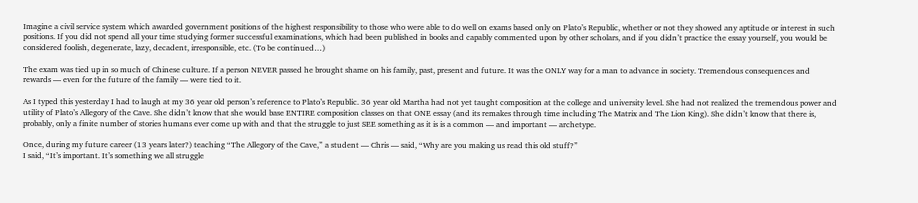Imagine a civil service system which awarded government positions of the highest responsibility to those who were able to do well on exams based only on Plato’s Republic, whether or not they showed any aptitude or interest in such positions. If you did not spend all your time studying former successful examinations, which had been published in books and capably commented upon by other scholars, and if you didn’t practice the essay yourself, you would be considered foolish, degenerate, lazy, decadent, irresponsible, etc. (To be continued…)

The exam was tied up in so much of Chinese culture. If a person NEVER passed he brought shame on his family, past, present and future. It was the ONLY way for a man to advance in society. Tremendous consequences and rewards — even for the future of the family — were tied to it.

As I typed this yesterday I had to laugh at my 36 year old person’s reference to Plato’s Republic. 36 year old Martha had not yet taught composition at the college and university level. She had not realized the tremendous power and utility of Plato’s Allegory of the Cave. She didn’t know that she would base ENTIRE composition classes on that ONE essay (and its remakes through time including The Matrix and The Lion King). She didn’t know that there is, probably, only a finite number of stories humans ever come up with and that the struggle to just SEE something as it is is a common — and important — archetype.

Once, during my future career (13 years later?) teaching “The Allegory of the Cave,” a student — Chris — said, “Why are you making us read this old stuff?”
I said, “It’s important. It’s something we all struggle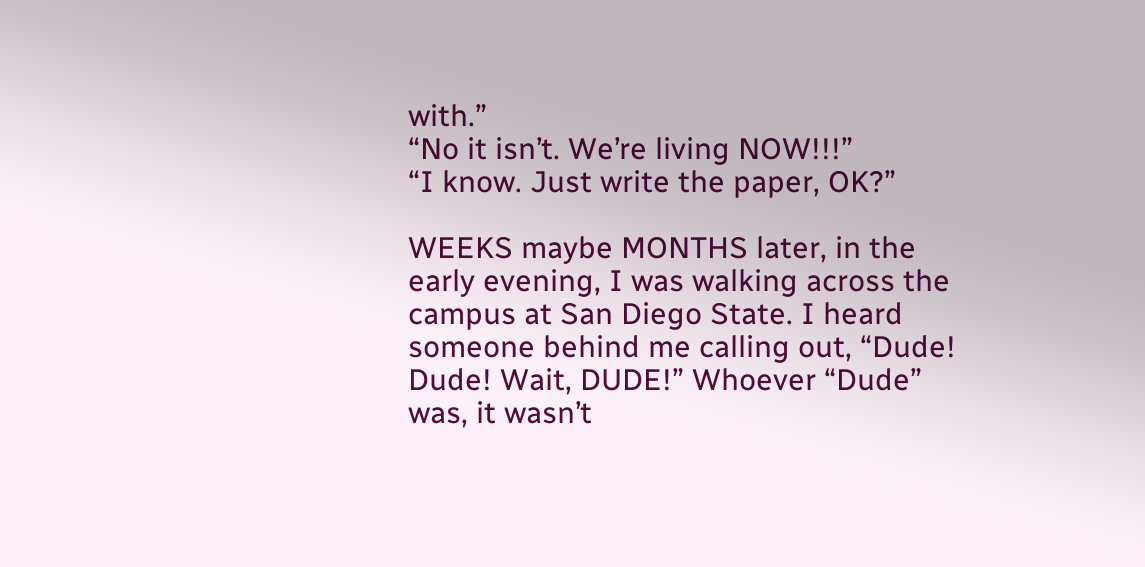with.”
“No it isn’t. We’re living NOW!!!”
“I know. Just write the paper, OK?”

WEEKS maybe MONTHS later, in the early evening, I was walking across the campus at San Diego State. I heard someone behind me calling out, “Dude! Dude! Wait, DUDE!” Whoever “Dude” was, it wasn’t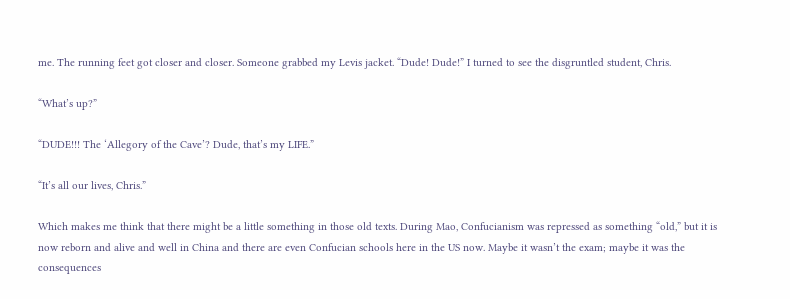me. The running feet got closer and closer. Someone grabbed my Levis jacket. “Dude! Dude!” I turned to see the disgruntled student, Chris.

“What’s up?”

“DUDE!!! The ‘Allegory of the Cave’? Dude, that’s my LIFE.”

“It’s all our lives, Chris.”

Which makes me think that there might be a little something in those old texts. During Mao, Confucianism was repressed as something “old,” but it is now reborn and alive and well in China and there are even Confucian schools here in the US now. Maybe it wasn’t the exam; maybe it was the consequences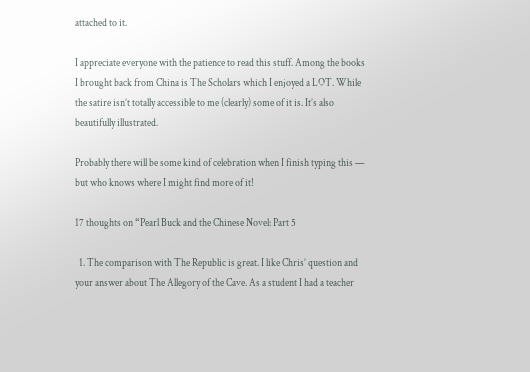attached to it.

I appreciate everyone with the patience to read this stuff. Among the books I brought back from China is The Scholars which I enjoyed a LOT. While the satire isn’t totally accessible to me (clearly) some of it is. It’s also beautifully illustrated.

Probably there will be some kind of celebration when I finish typing this — but who knows where I might find more of it!

17 thoughts on “Pearl Buck and the Chinese Novel: Part 5

  1. The comparison with The Republic is great. I like Chris’ question and your answer about The Allegory of the Cave. As a student I had a teacher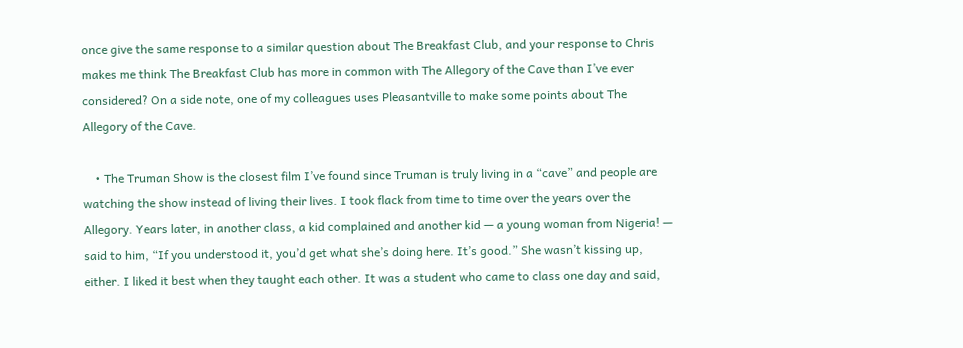once give the same response to a similar question about The Breakfast Club, and your response to Chris makes me think The Breakfast Club has more in common with The Allegory of the Cave than I’ve ever considered? On a side note, one of my colleagues uses Pleasantville to make some points about The Allegory of the Cave.

    • The Truman Show is the closest film I’ve found since Truman is truly living in a “cave” and people are watching the show instead of living their lives. I took flack from time to time over the years over the Allegory. Years later, in another class, a kid complained and another kid — a young woman from Nigeria! — said to him, “If you understood it, you’d get what she’s doing here. It’s good.” She wasn’t kissing up, either. I liked it best when they taught each other. It was a student who came to class one day and said,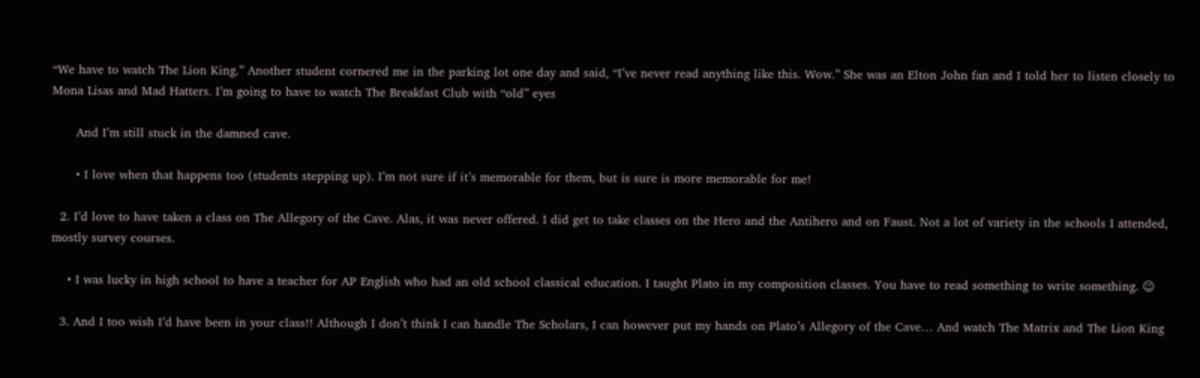“We have to watch The Lion King.” Another student cornered me in the parking lot one day and said, “I’ve never read anything like this. Wow.” She was an Elton John fan and I told her to listen closely to Mona Lisas and Mad Hatters. I’m going to have to watch The Breakfast Club with “old” eyes

      And I’m still stuck in the damned cave.

      • I love when that happens too (students stepping up). I’m not sure if it’s memorable for them, but is sure is more memorable for me!

  2. I’d love to have taken a class on The Allegory of the Cave. Alas, it was never offered. I did get to take classes on the Hero and the Antihero and on Faust. Not a lot of variety in the schools I attended, mostly survey courses.

    • I was lucky in high school to have a teacher for AP English who had an old school classical education. I taught Plato in my composition classes. You have to read something to write something. 😉

  3. And I too wish I’d have been in your class!! Although I don’t think I can handle The Scholars, I can however put my hands on Plato’s Allegory of the Cave… And watch The Matrix and The Lion King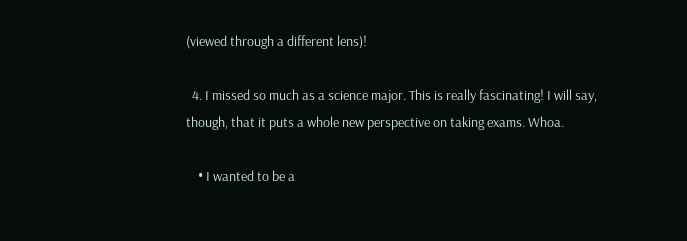(viewed through a different lens)!

  4. I missed so much as a science major. This is really fascinating! I will say, though, that it puts a whole new perspective on taking exams. Whoa.

    • I wanted to be a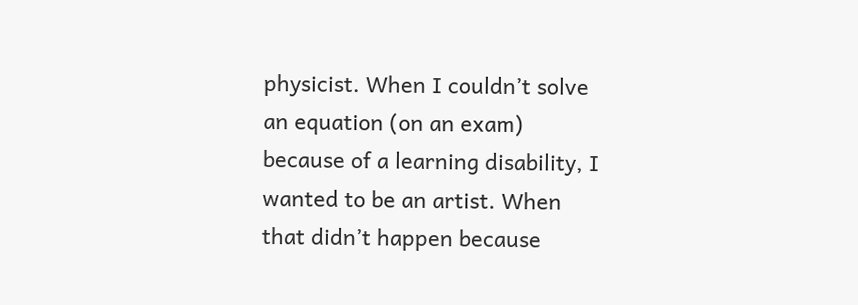physicist. When I couldn’t solve an equation (on an exam) because of a learning disability, I wanted to be an artist. When that didn’t happen because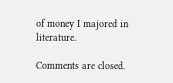of money I majored in literature.

Comments are closed.